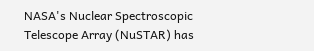NASA's Nuclear Spectroscopic Telescope Array (NuSTAR) has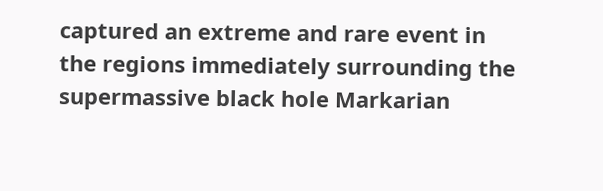captured an extreme and rare event in the regions immediately surrounding the supermassive black hole Markarian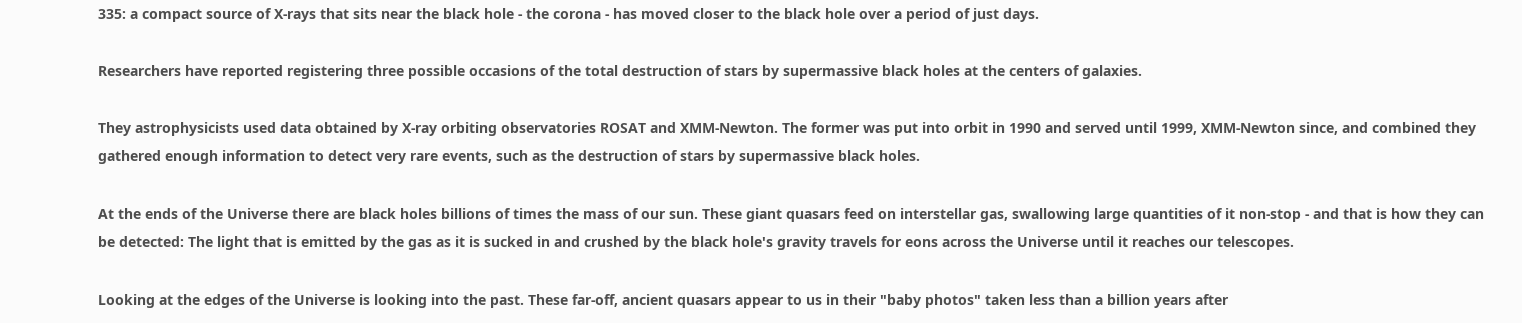335: a compact source of X-rays that sits near the black hole - the corona - has moved closer to the black hole over a period of just days.

Researchers have reported registering three possible occasions of the total destruction of stars by supermassive black holes at the centers of galaxies.

They astrophysicists used data obtained by X-ray orbiting observatories ROSAT and XMM-Newton. The former was put into orbit in 1990 and served until 1999, XMM-Newton since, and combined they gathered enough information to detect very rare events, such as the destruction of stars by supermassive black holes.

At the ends of the Universe there are black holes billions of times the mass of our sun. These giant quasars feed on interstellar gas, swallowing large quantities of it non-stop - and that is how they can be detected: The light that is emitted by the gas as it is sucked in and crushed by the black hole's gravity travels for eons across the Universe until it reaches our telescopes.

Looking at the edges of the Universe is looking into the past. These far-off, ancient quasars appear to us in their "baby photos" taken less than a billion years after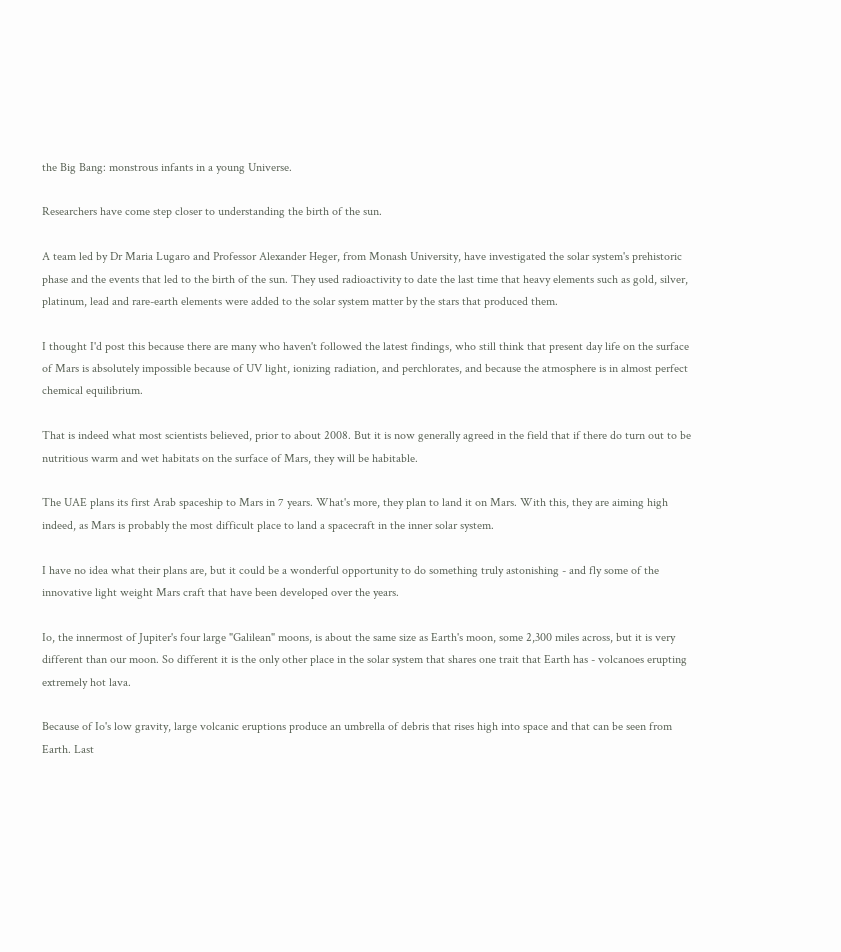the Big Bang: monstrous infants in a young Universe.

Researchers have come step closer to understanding the birth of the sun.

A team led by Dr Maria Lugaro and Professor Alexander Heger, from Monash University, have investigated the solar system's prehistoric phase and the events that led to the birth of the sun. They used radioactivity to date the last time that heavy elements such as gold, silver, platinum, lead and rare-earth elements were added to the solar system matter by the stars that produced them.

I thought I'd post this because there are many who haven't followed the latest findings, who still think that present day life on the surface of Mars is absolutely impossible because of UV light, ionizing radiation, and perchlorates, and because the atmosphere is in almost perfect chemical equilibrium.

That is indeed what most scientists believed, prior to about 2008. But it is now generally agreed in the field that if there do turn out to be nutritious warm and wet habitats on the surface of Mars, they will be habitable.

The UAE plans its first Arab spaceship to Mars in 7 years. What's more, they plan to land it on Mars. With this, they are aiming high indeed, as Mars is probably the most difficult place to land a spacecraft in the inner solar system.

I have no idea what their plans are, but it could be a wonderful opportunity to do something truly astonishing - and fly some of the innovative light weight Mars craft that have been developed over the years.

Io, the innermost of Jupiter's four large "Galilean" moons, is about the same size as Earth's moon, some 2,300 miles across, but it is very different than our moon. So different it is the only other place in the solar system that shares one trait that Earth has - volcanoes erupting extremely hot lava.

Because of Io's low gravity, large volcanic eruptions produce an umbrella of debris that rises high into space and that can be seen from Earth. Last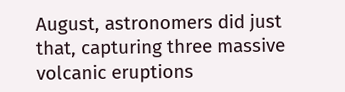August, astronomers did just that, capturing three massive volcanic eruptions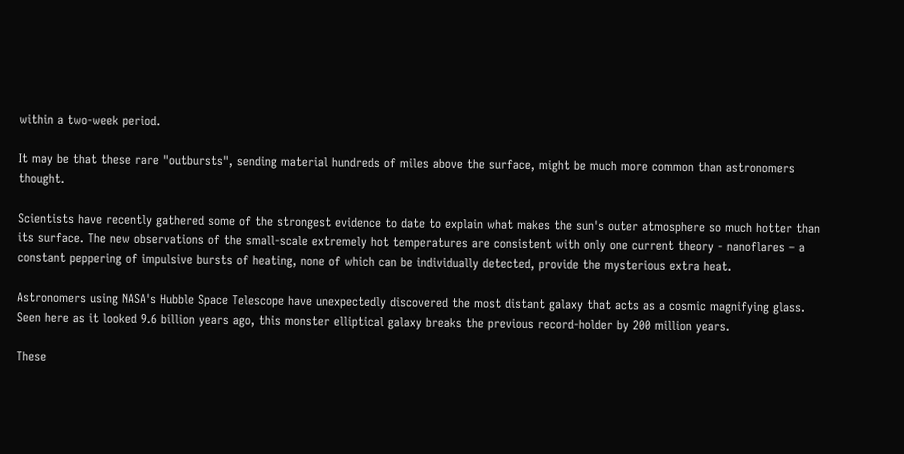within a two-week period.

It may be that these rare "outbursts", sending material hundreds of miles above the surface, might be much more common than astronomers thought.

Scientists have recently gathered some of the strongest evidence to date to explain what makes the sun's outer atmosphere so much hotter than its surface. The new observations of the small-scale extremely hot temperatures are consistent with only one current theory - nanoflares – a constant peppering of impulsive bursts of heating, none of which can be individually detected, provide the mysterious extra heat.

Astronomers using NASA's Hubble Space Telescope have unexpectedly discovered the most distant galaxy that acts as a cosmic magnifying glass. Seen here as it looked 9.6 billion years ago, this monster elliptical galaxy breaks the previous record-holder by 200 million years.

These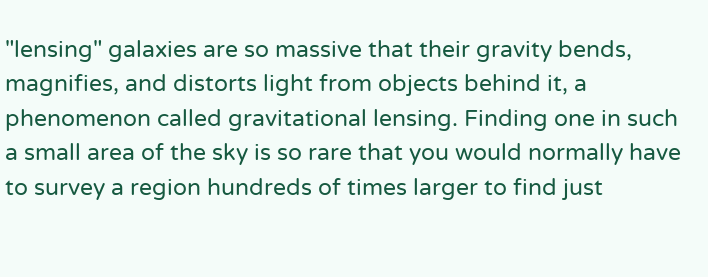"lensing" galaxies are so massive that their gravity bends, magnifies, and distorts light from objects behind it, a phenomenon called gravitational lensing. Finding one in such a small area of the sky is so rare that you would normally have to survey a region hundreds of times larger to find just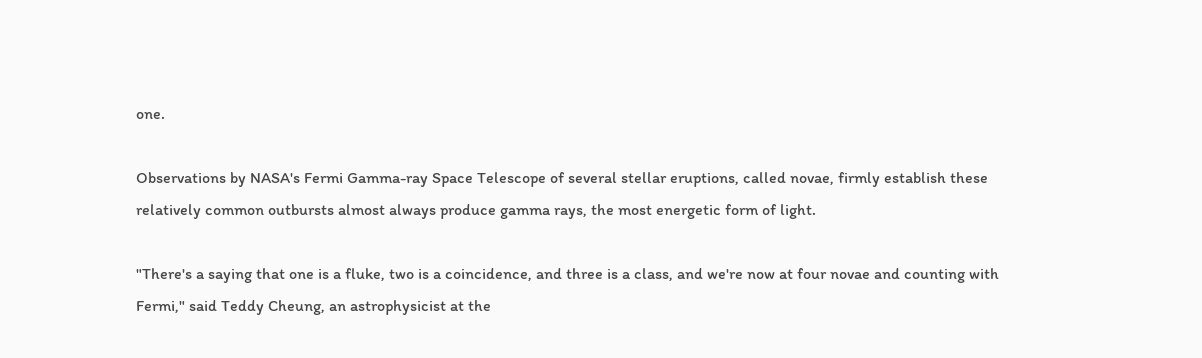one.

Observations by NASA's Fermi Gamma-ray Space Telescope of several stellar eruptions, called novae, firmly establish these relatively common outbursts almost always produce gamma rays, the most energetic form of light.

"There's a saying that one is a fluke, two is a coincidence, and three is a class, and we're now at four novae and counting with Fermi," said Teddy Cheung, an astrophysicist at the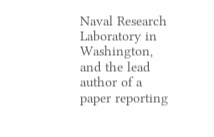Naval Research Laboratory in Washington, and the lead author of a paper reporting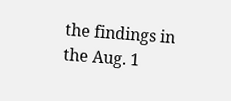the findings in the Aug. 1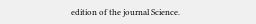edition of the journal Science.